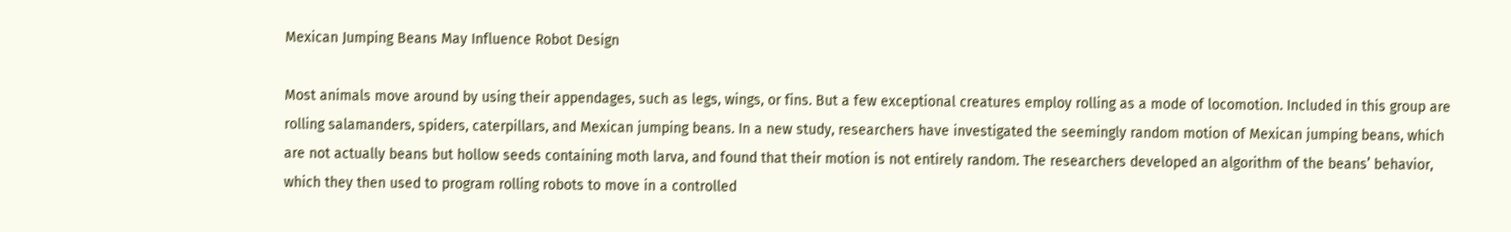Mexican Jumping Beans May Influence Robot Design

Most animals move around by using their appendages, such as legs, wings, or fins. But a few exceptional creatures employ rolling as a mode of locomotion. Included in this group are rolling salamanders, spiders, caterpillars, and Mexican jumping beans. In a new study, researchers have investigated the seemingly random motion of Mexican jumping beans, which are not actually beans but hollow seeds containing moth larva, and found that their motion is not entirely random. The researchers developed an algorithm of the beans’ behavior, which they then used to program rolling robots to move in a controlled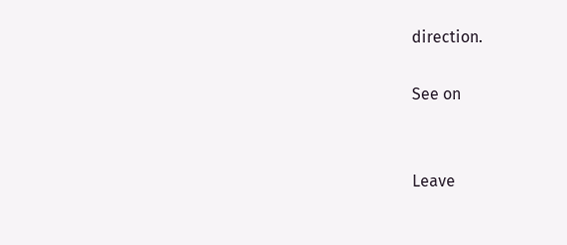direction.

See on


Leave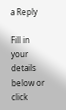a Reply

Fill in your details below or click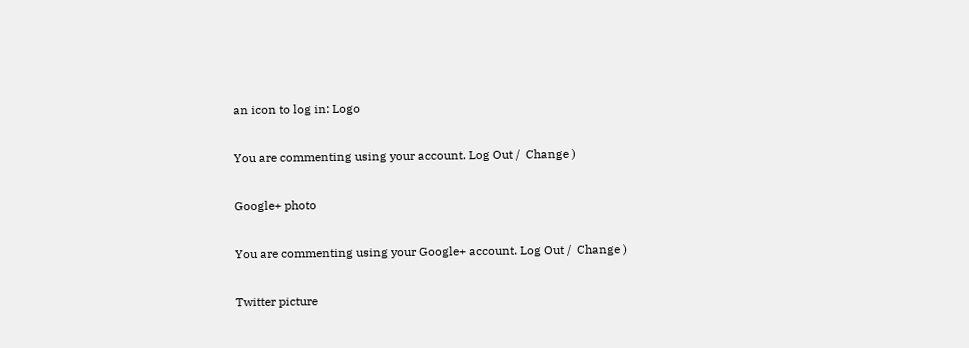an icon to log in: Logo

You are commenting using your account. Log Out /  Change )

Google+ photo

You are commenting using your Google+ account. Log Out /  Change )

Twitter picture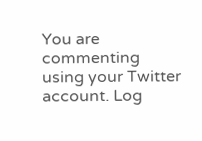You are commenting using your Twitter account. Log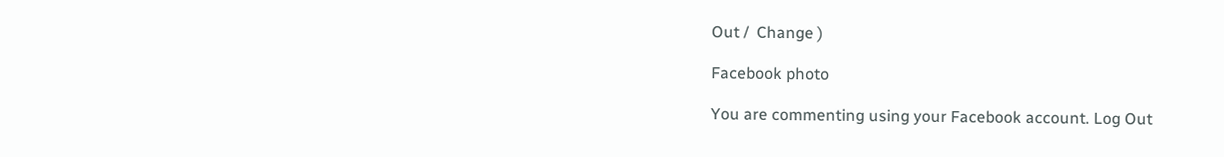Out /  Change )

Facebook photo

You are commenting using your Facebook account. Log Out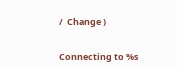/  Change )


Connecting to %s